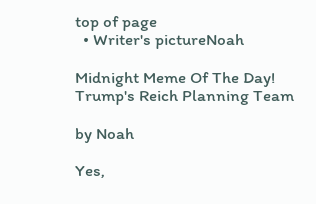top of page
  • Writer's pictureNoah

Midnight Meme Of The Day! Trump's Reich Planning Team

by Noah

Yes,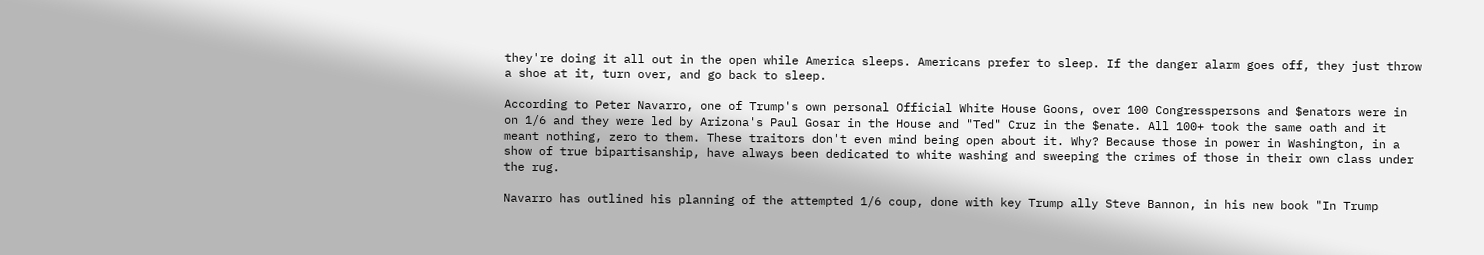they're doing it all out in the open while America sleeps. Americans prefer to sleep. If the danger alarm goes off, they just throw a shoe at it, turn over, and go back to sleep.

According to Peter Navarro, one of Trump's own personal Official White House Goons, over 100 Congresspersons and $enators were in on 1/6 and they were led by Arizona's Paul Gosar in the House and "Ted" Cruz in the $enate. All 100+ took the same oath and it meant nothing, zero to them. These traitors don't even mind being open about it. Why? Because those in power in Washington, in a show of true bipartisanship, have always been dedicated to white washing and sweeping the crimes of those in their own class under the rug.

Navarro has outlined his planning of the attempted 1/6 coup, done with key Trump ally Steve Bannon, in his new book "In Trump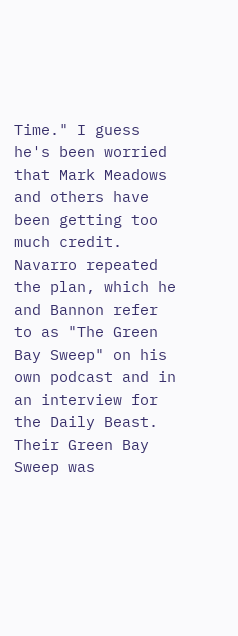Time." I guess he's been worried that Mark Meadows and others have been getting too much credit. Navarro repeated the plan, which he and Bannon refer to as "The Green Bay Sweep" on his own podcast and in an interview for the Daily Beast. Their Green Bay Sweep was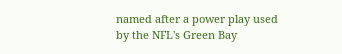named after a power play used by the NFL's Green Bay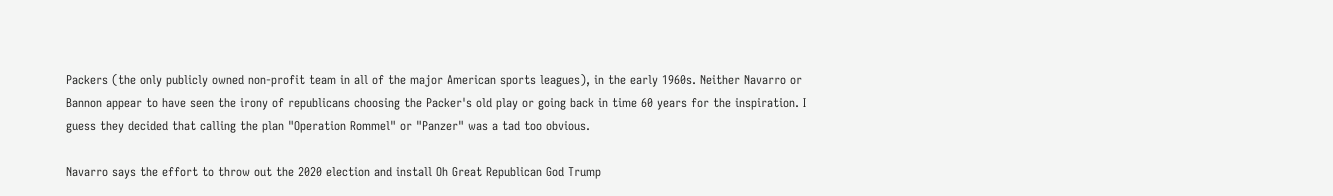Packers (the only publicly owned non-profit team in all of the major American sports leagues), in the early 1960s. Neither Navarro or Bannon appear to have seen the irony of republicans choosing the Packer's old play or going back in time 60 years for the inspiration. I guess they decided that calling the plan "Operation Rommel" or "Panzer" was a tad too obvious.

Navarro says the effort to throw out the 2020 election and install Oh Great Republican God Trump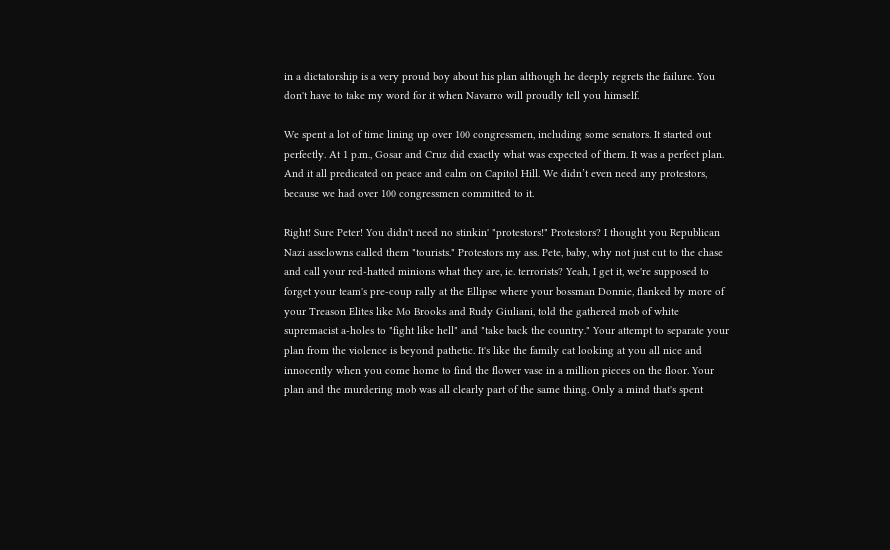in a dictatorship is a very proud boy about his plan although he deeply regrets the failure. You don't have to take my word for it when Navarro will proudly tell you himself.

We spent a lot of time lining up over 100 congressmen, including some senators. It started out perfectly. At 1 p.m., Gosar and Cruz did exactly what was expected of them. It was a perfect plan. And it all predicated on peace and calm on Capitol Hill. We didn’t even need any protestors, because we had over 100 congressmen committed to it.

Right! Sure Peter! You didn't need no stinkin' "protestors!" Protestors? I thought you Republican Nazi assclowns called them "tourists." Protestors my ass. Pete, baby, why not just cut to the chase and call your red-hatted minions what they are, ie. terrorists? Yeah, I get it, we're supposed to forget your team's pre-coup rally at the Ellipse where your bossman Donnie, flanked by more of your Treason Elites like Mo Brooks and Rudy Giuliani, told the gathered mob of white supremacist a-holes to "fight like hell" and "take back the country." Your attempt to separate your plan from the violence is beyond pathetic. It's like the family cat looking at you all nice and innocently when you come home to find the flower vase in a million pieces on the floor. Your plan and the murdering mob was all clearly part of the same thing. Only a mind that's spent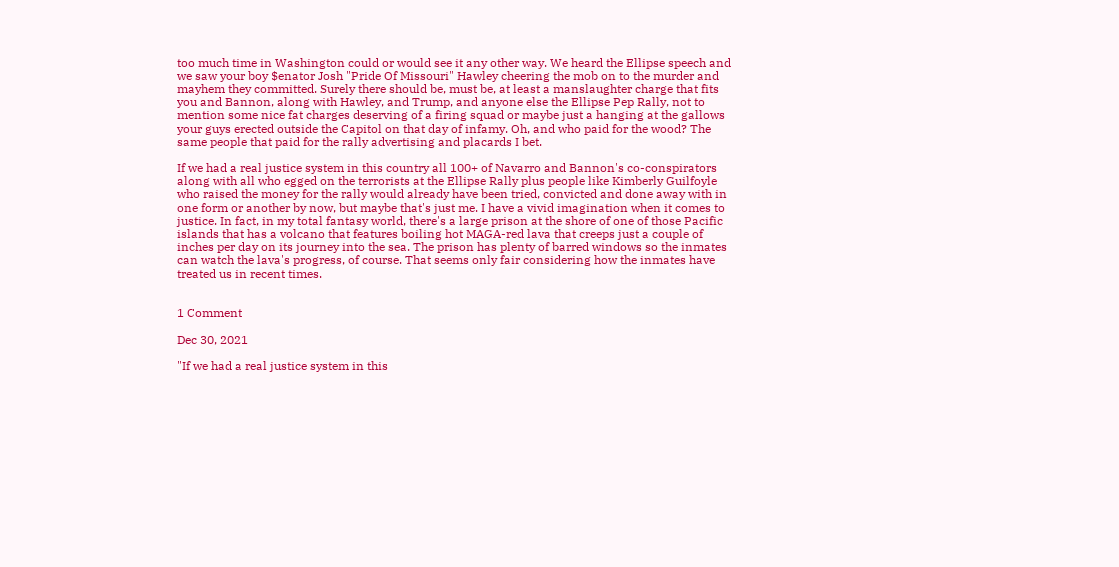too much time in Washington could or would see it any other way. We heard the Ellipse speech and we saw your boy $enator Josh "Pride Of Missouri" Hawley cheering the mob on to the murder and mayhem they committed. Surely there should be, must be, at least a manslaughter charge that fits you and Bannon, along with Hawley, and Trump, and anyone else the Ellipse Pep Rally, not to mention some nice fat charges deserving of a firing squad or maybe just a hanging at the gallows your guys erected outside the Capitol on that day of infamy. Oh, and who paid for the wood? The same people that paid for the rally advertising and placards I bet.

If we had a real justice system in this country all 100+ of Navarro and Bannon's co-conspirators along with all who egged on the terrorists at the Ellipse Rally plus people like Kimberly Guilfoyle who raised the money for the rally would already have been tried, convicted and done away with in one form or another by now, but maybe that's just me. I have a vivid imagination when it comes to justice. In fact, in my total fantasy world, there's a large prison at the shore of one of those Pacific islands that has a volcano that features boiling hot MAGA-red lava that creeps just a couple of inches per day on its journey into the sea. The prison has plenty of barred windows so the inmates can watch the lava's progress, of course. That seems only fair considering how the inmates have treated us in recent times.


1 Comment

Dec 30, 2021

"If we had a real justice system in this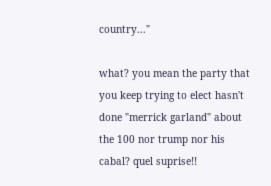country..."

what? you mean the party that you keep trying to elect hasn't done "merrick garland" about the 100 nor trump nor his cabal? quel suprise!!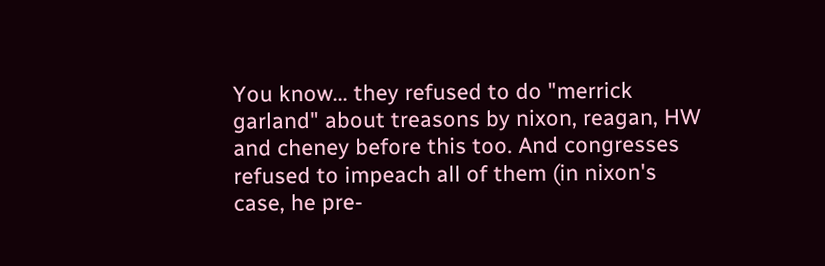You know... they refused to do "merrick garland" about treasons by nixon, reagan, HW and cheney before this too. And congresses refused to impeach all of them (in nixon's case, he pre-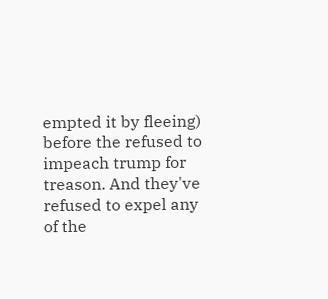empted it by fleeing) before the refused to impeach trump for treason. And they've refused to expel any of the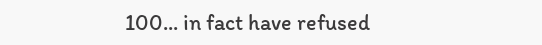100... in fact have refused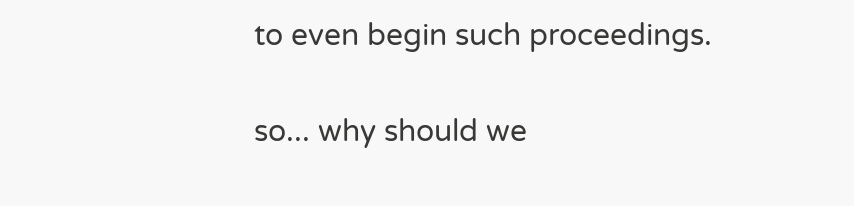to even begin such proceedings.

so... why should we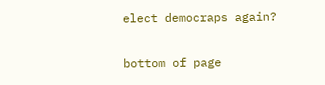elect democraps again?

bottom of page